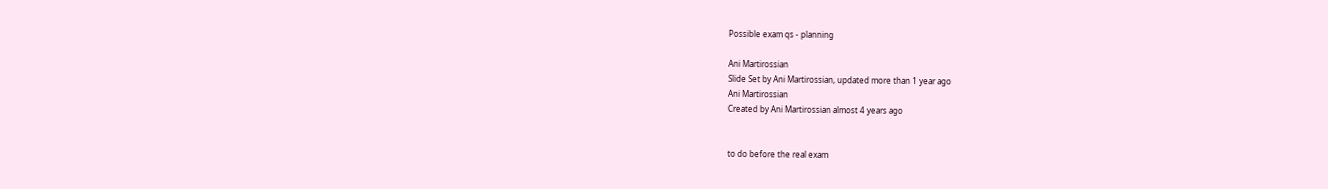Possible exam qs - planning

Ani Martirossian
Slide Set by Ani Martirossian, updated more than 1 year ago
Ani Martirossian
Created by Ani Martirossian almost 4 years ago


to do before the real exam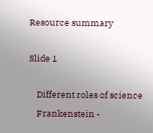Resource summary

Slide 1

    Different roles of science
    Frankenstein -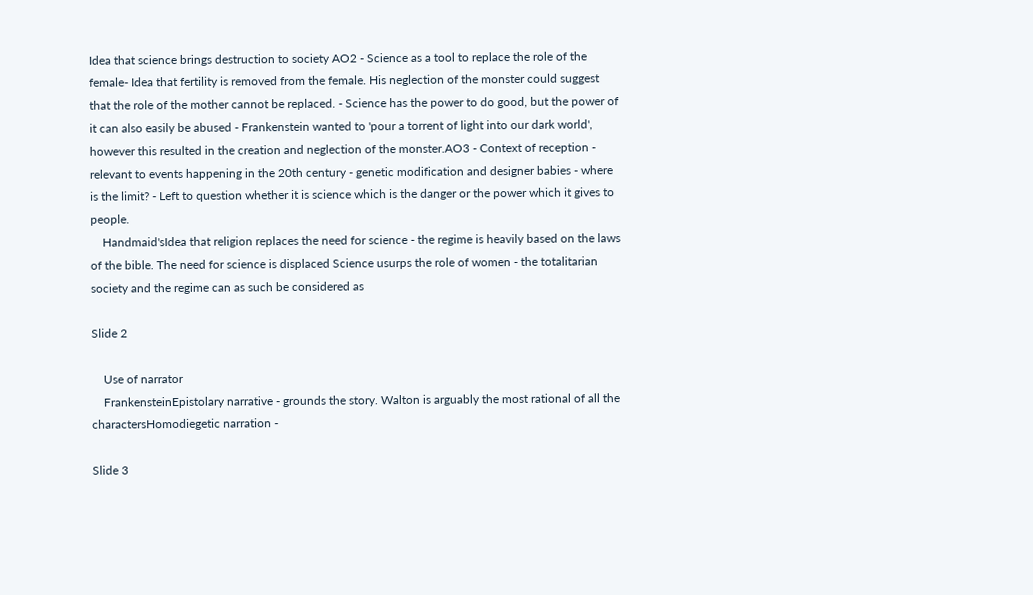Idea that science brings destruction to society AO2 - Science as a tool to replace the role of the female- Idea that fertility is removed from the female. His neglection of the monster could suggest that the role of the mother cannot be replaced. - Science has the power to do good, but the power of it can also easily be abused - Frankenstein wanted to 'pour a torrent of light into our dark world', however this resulted in the creation and neglection of the monster.AO3 - Context of reception - relevant to events happening in the 20th century - genetic modification and designer babies - where is the limit? - Left to question whether it is science which is the danger or the power which it gives to people.
    Handmaid'sIdea that religion replaces the need for science - the regime is heavily based on the laws of the bible. The need for science is displaced Science usurps the role of women - the totalitarian society and the regime can as such be considered as

Slide 2

    Use of narrator
    FrankensteinEpistolary narrative - grounds the story. Walton is arguably the most rational of all the charactersHomodiegetic narration -

Slide 3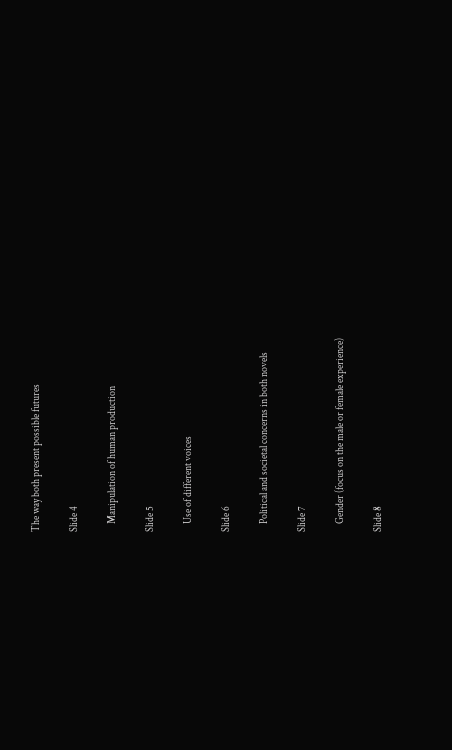The way both present possible futures

Slide 4

    Manipulation of human production

Slide 5

    Use of different voices

Slide 6

    Political and societal concerns in both novels

Slide 7

    Gender (focus on the male or female experience)

Slide 8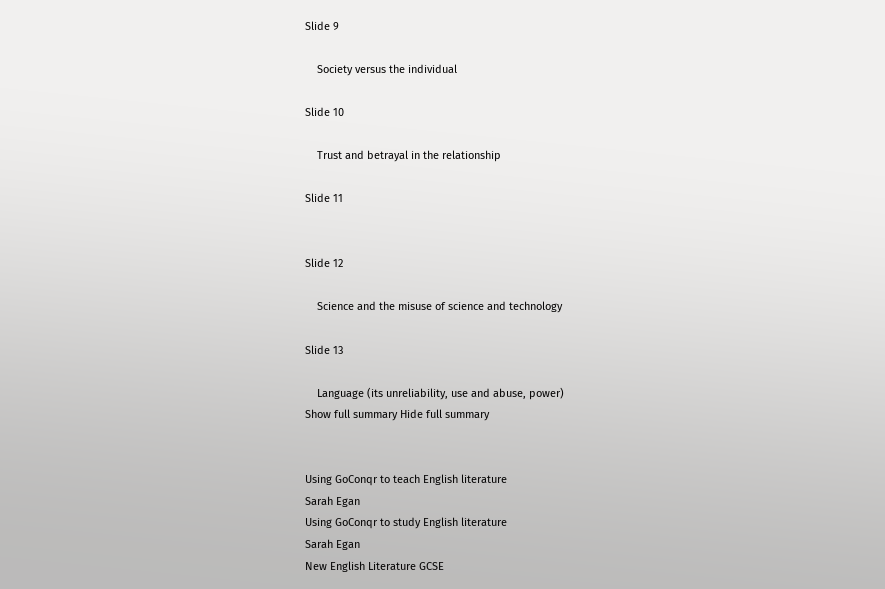Slide 9

    Society versus the individual

Slide 10

    Trust and betrayal in the relationship

Slide 11


Slide 12

    Science and the misuse of science and technology

Slide 13

    Language (its unreliability, use and abuse, power)
Show full summary Hide full summary


Using GoConqr to teach English literature
Sarah Egan
Using GoConqr to study English literature
Sarah Egan
New English Literature GCSE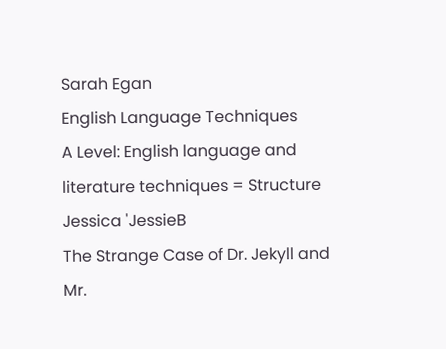Sarah Egan
English Language Techniques
A Level: English language and literature techniques = Structure
Jessica 'JessieB
The Strange Case of Dr. Jekyll and Mr.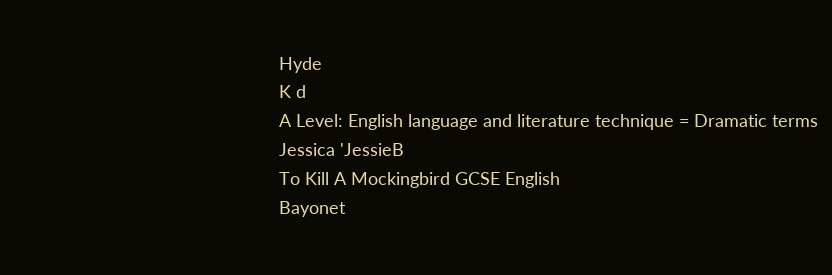Hyde
K d
A Level: English language and literature technique = Dramatic terms
Jessica 'JessieB
To Kill A Mockingbird GCSE English
Bayonet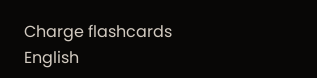Charge flashcards
English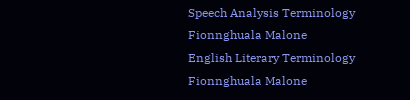Speech Analysis Terminology
Fionnghuala Malone
English Literary Terminology
Fionnghuala Malone